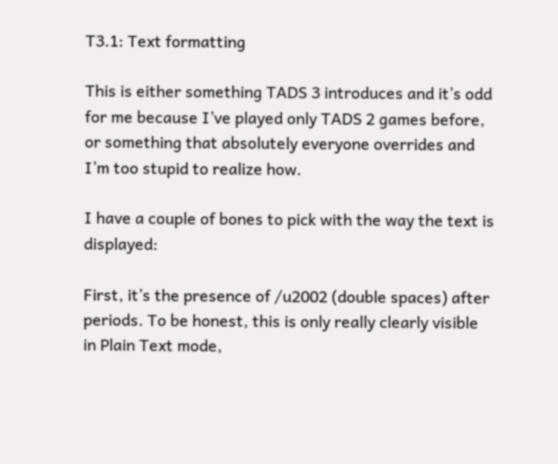T3.1: Text formatting

This is either something TADS 3 introduces and it’s odd for me because I’ve played only TADS 2 games before, or something that absolutely everyone overrides and I’m too stupid to realize how.

I have a couple of bones to pick with the way the text is displayed:

First, it’s the presence of /u2002 (double spaces) after periods. To be honest, this is only really clearly visible in Plain Text mode,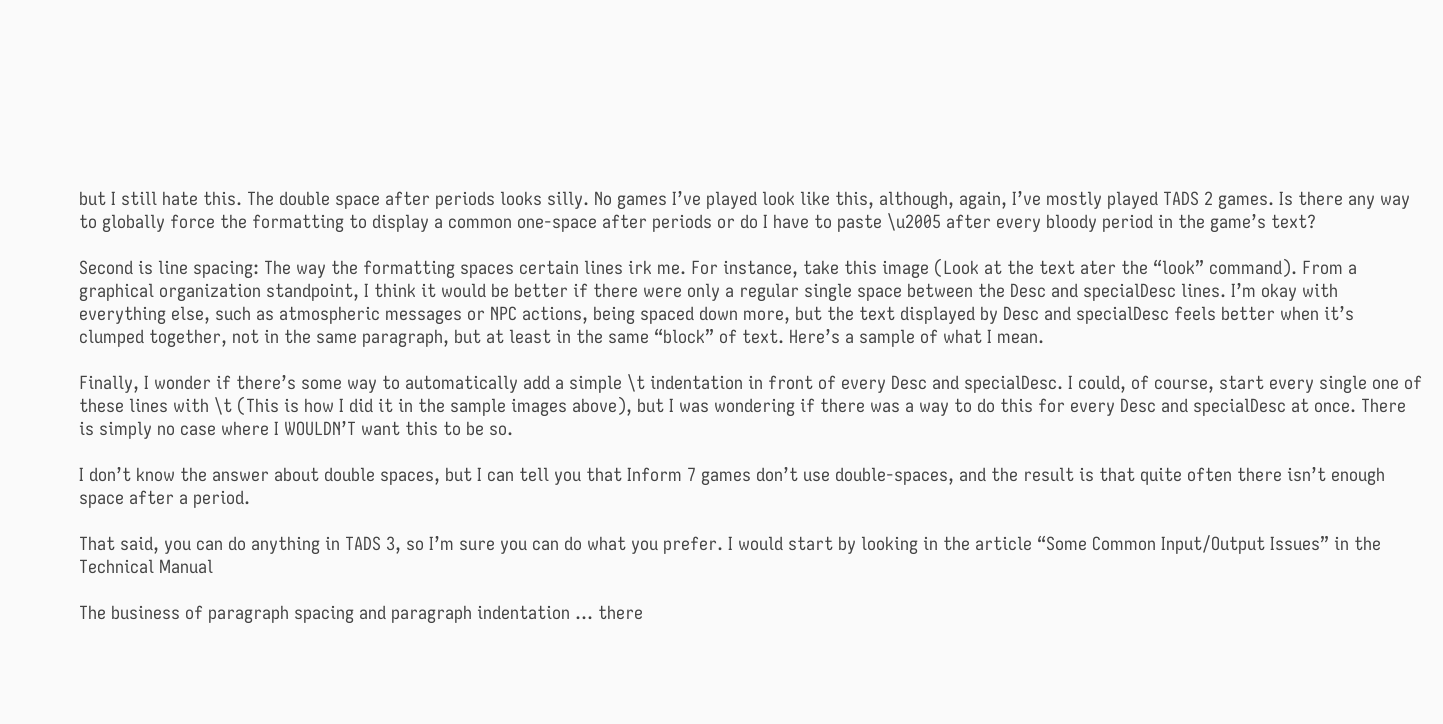but I still hate this. The double space after periods looks silly. No games I’ve played look like this, although, again, I’ve mostly played TADS 2 games. Is there any way to globally force the formatting to display a common one-space after periods or do I have to paste \u2005 after every bloody period in the game’s text?

Second is line spacing: The way the formatting spaces certain lines irk me. For instance, take this image (Look at the text ater the “look” command). From a graphical organization standpoint, I think it would be better if there were only a regular single space between the Desc and specialDesc lines. I’m okay with everything else, such as atmospheric messages or NPC actions, being spaced down more, but the text displayed by Desc and specialDesc feels better when it’s clumped together, not in the same paragraph, but at least in the same “block” of text. Here’s a sample of what I mean.

Finally, I wonder if there’s some way to automatically add a simple \t indentation in front of every Desc and specialDesc. I could, of course, start every single one of these lines with \t (This is how I did it in the sample images above), but I was wondering if there was a way to do this for every Desc and specialDesc at once. There is simply no case where I WOULDN’T want this to be so.

I don’t know the answer about double spaces, but I can tell you that Inform 7 games don’t use double-spaces, and the result is that quite often there isn’t enough space after a period.

That said, you can do anything in TADS 3, so I’m sure you can do what you prefer. I would start by looking in the article “Some Common Input/Output Issues” in the Technical Manual

The business of paragraph spacing and paragraph indentation … there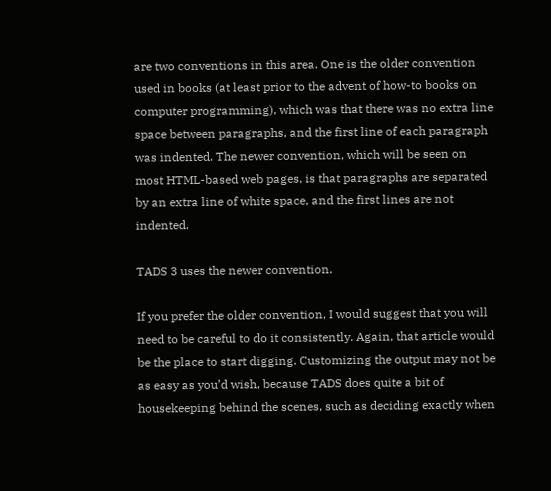are two conventions in this area. One is the older convention used in books (at least prior to the advent of how-to books on computer programming), which was that there was no extra line space between paragraphs, and the first line of each paragraph was indented. The newer convention, which will be seen on most HTML-based web pages, is that paragraphs are separated by an extra line of white space, and the first lines are not indented.

TADS 3 uses the newer convention.

If you prefer the older convention, I would suggest that you will need to be careful to do it consistently. Again, that article would be the place to start digging. Customizing the output may not be as easy as you’d wish, because TADS does quite a bit of housekeeping behind the scenes, such as deciding exactly when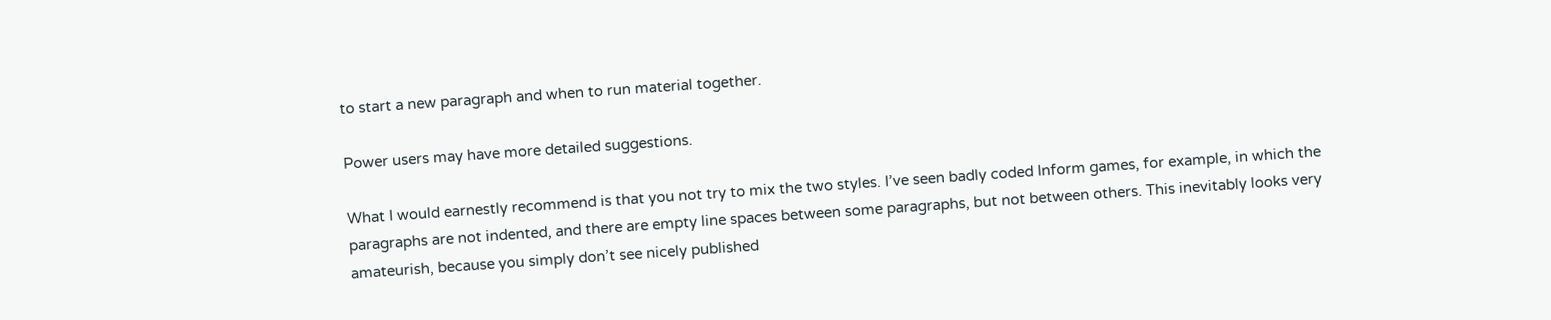to start a new paragraph and when to run material together.

Power users may have more detailed suggestions.

What I would earnestly recommend is that you not try to mix the two styles. I’ve seen badly coded Inform games, for example, in which the paragraphs are not indented, and there are empty line spaces between some paragraphs, but not between others. This inevitably looks very amateurish, because you simply don’t see nicely published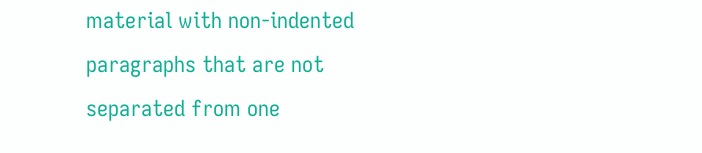material with non-indented paragraphs that are not separated from one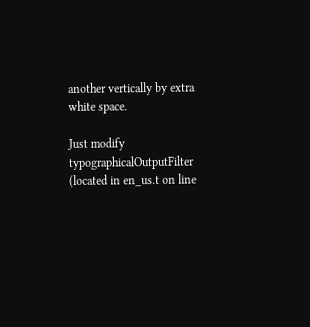another vertically by extra white space.

Just modify typographicalOutputFilter (located in en_us.t on line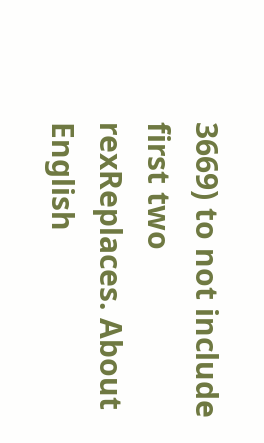3669) to not include first two rexReplaces. About English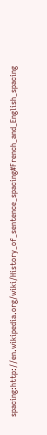spacing:http://en.wikipedia.org/wiki/History_of_sentence_spacing#French_and_English_spacing